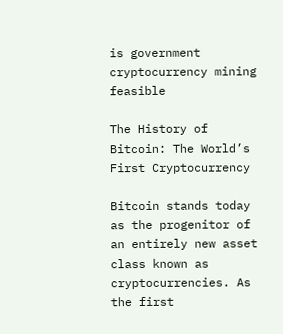is government cryptocurrency mining feasible

The History of Bitcoin: The World’s First Cryptocurrency

Bitcoin stands today as the progenitor of an entirely new asset class known as cryptocurrencies. As the first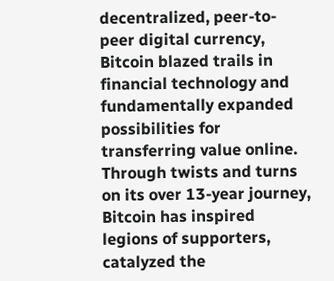decentralized, peer-to-peer digital currency, Bitcoin blazed trails in financial technology and fundamentally expanded possibilities for transferring value online. Through twists and turns on its over 13-year journey, Bitcoin has inspired legions of supporters, catalyzed the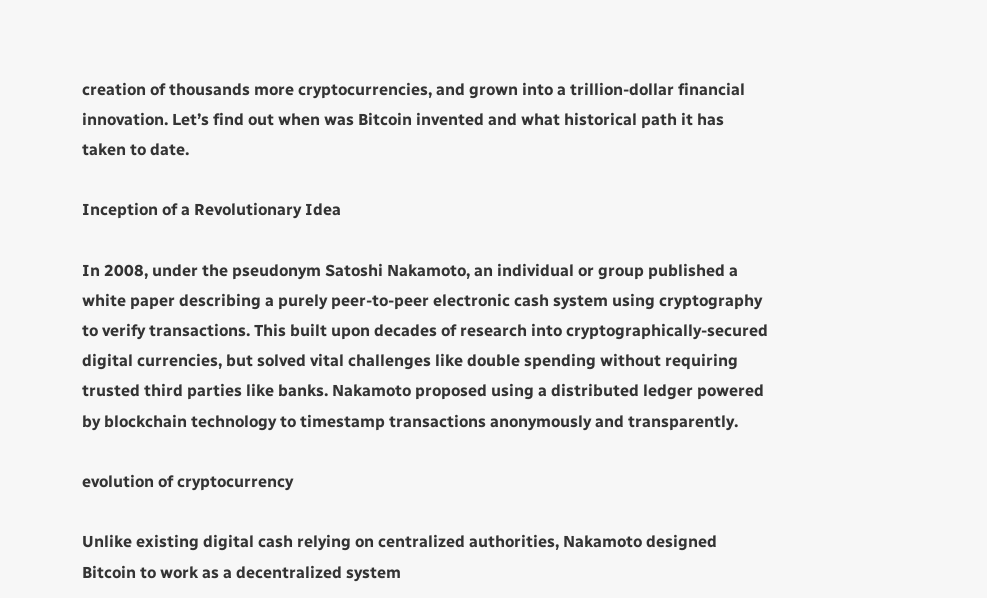creation of thousands more cryptocurrencies, and grown into a trillion-dollar financial innovation. Let’s find out when was Bitcoin invented and what historical path it has taken to date.

Inception of a Revolutionary Idea

In 2008, under the pseudonym Satoshi Nakamoto, an individual or group published a white paper describing a purely peer-to-peer electronic cash system using cryptography to verify transactions. This built upon decades of research into cryptographically-secured digital currencies, but solved vital challenges like double spending without requiring trusted third parties like banks. Nakamoto proposed using a distributed ledger powered by blockchain technology to timestamp transactions anonymously and transparently.

evolution of cryptocurrency

Unlike existing digital cash relying on centralized authorities, Nakamoto designed Bitcoin to work as a decentralized system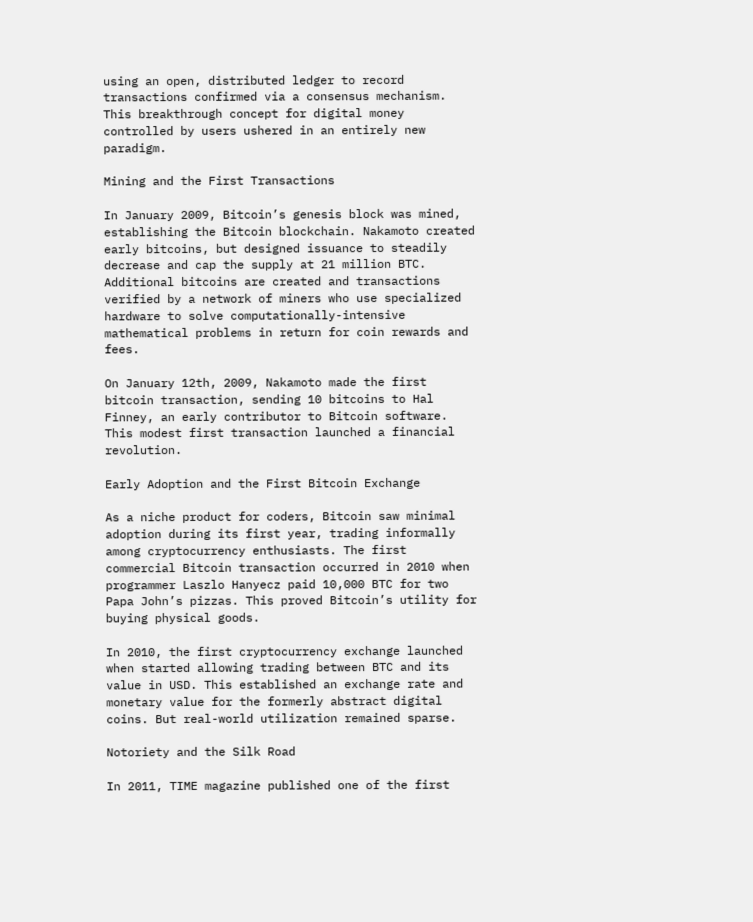using an open, distributed ledger to record transactions confirmed via a consensus mechanism. This breakthrough concept for digital money controlled by users ushered in an entirely new paradigm.

Mining and the First Transactions

In January 2009, Bitcoin’s genesis block was mined, establishing the Bitcoin blockchain. Nakamoto created early bitcoins, but designed issuance to steadily decrease and cap the supply at 21 million BTC. Additional bitcoins are created and transactions verified by a network of miners who use specialized hardware to solve computationally-intensive mathematical problems in return for coin rewards and fees.

On January 12th, 2009, Nakamoto made the first bitcoin transaction, sending 10 bitcoins to Hal Finney, an early contributor to Bitcoin software. This modest first transaction launched a financial revolution.

Early Adoption and the First Bitcoin Exchange

As a niche product for coders, Bitcoin saw minimal adoption during its first year, trading informally among cryptocurrency enthusiasts. The first commercial Bitcoin transaction occurred in 2010 when programmer Laszlo Hanyecz paid 10,000 BTC for two Papa John’s pizzas. This proved Bitcoin’s utility for buying physical goods.

In 2010, the first cryptocurrency exchange launched when started allowing trading between BTC and its value in USD. This established an exchange rate and monetary value for the formerly abstract digital coins. But real-world utilization remained sparse.

Notoriety and the Silk Road

In 2011, TIME magazine published one of the first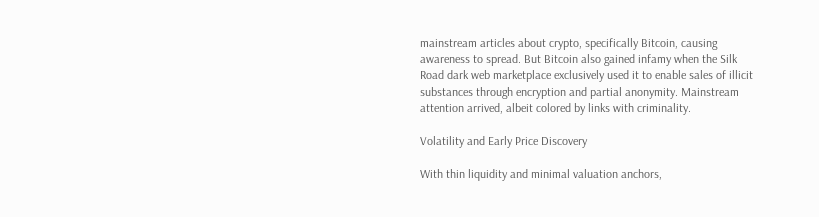mainstream articles about crypto, specifically Bitcoin, causing awareness to spread. But Bitcoin also gained infamy when the Silk Road dark web marketplace exclusively used it to enable sales of illicit substances through encryption and partial anonymity. Mainstream attention arrived, albeit colored by links with criminality.

Volatility and Early Price Discovery

With thin liquidity and minimal valuation anchors,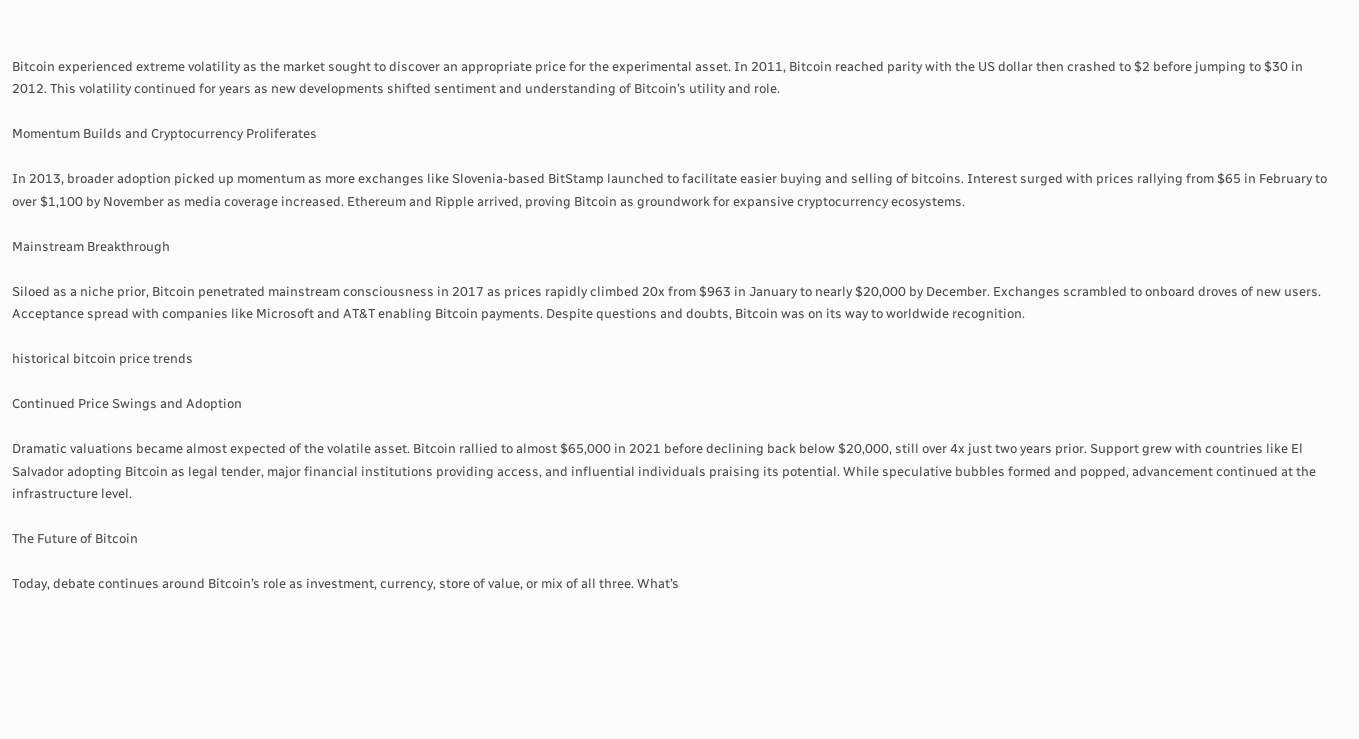Bitcoin experienced extreme volatility as the market sought to discover an appropriate price for the experimental asset. In 2011, Bitcoin reached parity with the US dollar then crashed to $2 before jumping to $30 in 2012. This volatility continued for years as new developments shifted sentiment and understanding of Bitcoin’s utility and role.

Momentum Builds and Cryptocurrency Proliferates

In 2013, broader adoption picked up momentum as more exchanges like Slovenia-based BitStamp launched to facilitate easier buying and selling of bitcoins. Interest surged with prices rallying from $65 in February to over $1,100 by November as media coverage increased. Ethereum and Ripple arrived, proving Bitcoin as groundwork for expansive cryptocurrency ecosystems.

Mainstream Breakthrough

Siloed as a niche prior, Bitcoin penetrated mainstream consciousness in 2017 as prices rapidly climbed 20x from $963 in January to nearly $20,000 by December. Exchanges scrambled to onboard droves of new users. Acceptance spread with companies like Microsoft and AT&T enabling Bitcoin payments. Despite questions and doubts, Bitcoin was on its way to worldwide recognition.

historical bitcoin price trends

Continued Price Swings and Adoption

Dramatic valuations became almost expected of the volatile asset. Bitcoin rallied to almost $65,000 in 2021 before declining back below $20,000, still over 4x just two years prior. Support grew with countries like El Salvador adopting Bitcoin as legal tender, major financial institutions providing access, and influential individuals praising its potential. While speculative bubbles formed and popped, advancement continued at the infrastructure level.

The Future of Bitcoin

Today, debate continues around Bitcoin’s role as investment, currency, store of value, or mix of all three. What’s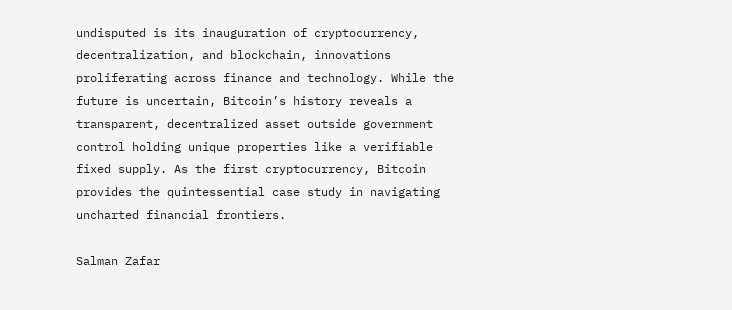undisputed is its inauguration of cryptocurrency, decentralization, and blockchain, innovations proliferating across finance and technology. While the future is uncertain, Bitcoin’s history reveals a transparent, decentralized asset outside government control holding unique properties like a verifiable fixed supply. As the first cryptocurrency, Bitcoin provides the quintessential case study in navigating uncharted financial frontiers.

Salman Zafar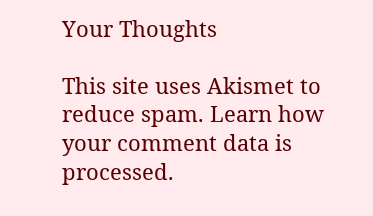Your Thoughts

This site uses Akismet to reduce spam. Learn how your comment data is processed.